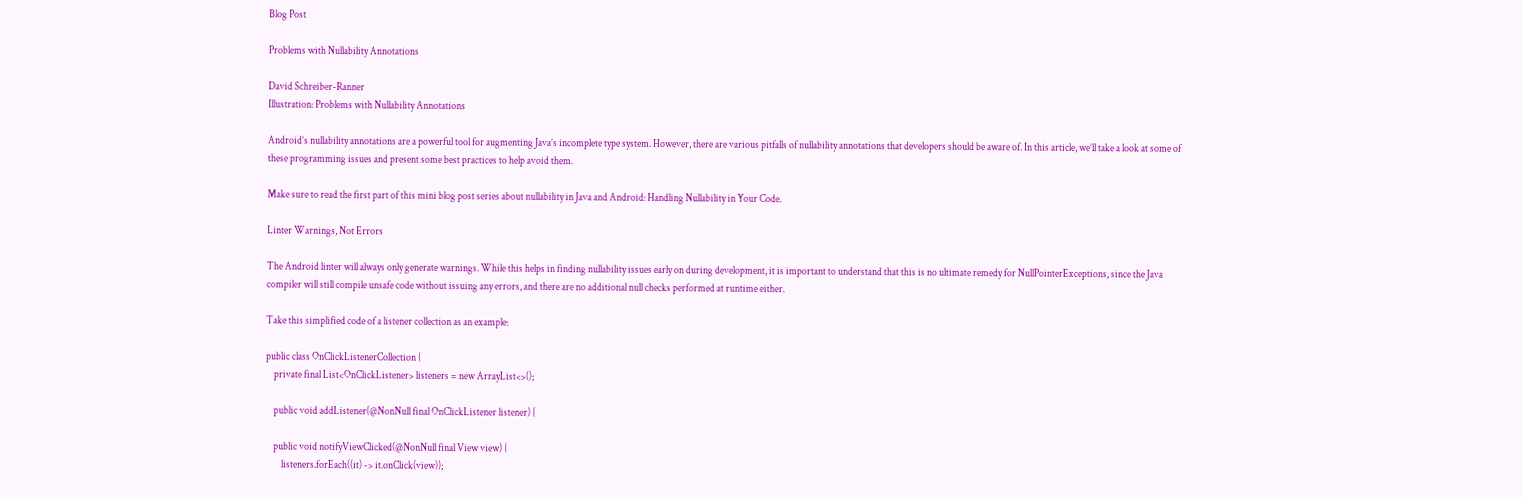Blog Post

Problems with Nullability Annotations

David Schreiber-Ranner
Illustration: Problems with Nullability Annotations

Android’s nullability annotations are a powerful tool for augmenting Java’s incomplete type system. However, there are various pitfalls of nullability annotations that developers should be aware of. In this article, we’ll take a look at some of these programming issues and present some best practices to help avoid them.

Make sure to read the first part of this mini blog post series about nullability in Java and Android: Handling Nullability in Your Code.

Linter Warnings, Not Errors

The Android linter will always only generate warnings. While this helps in finding nullability issues early on during development, it is important to understand that this is no ultimate remedy for NullPointerExceptions, since the Java compiler will still compile unsafe code without issuing any errors, and there are no additional null checks performed at runtime either.

Take this simplified code of a listener collection as an example:

public class OnClickListenerCollection {
    private final List<OnClickListener> listeners = new ArrayList<>();

    public void addListener(@NonNull final OnClickListener listener) {

    public void notifyViewClicked(@NonNull final View view) {
        listeners.forEach((it) -> it.onClick(view));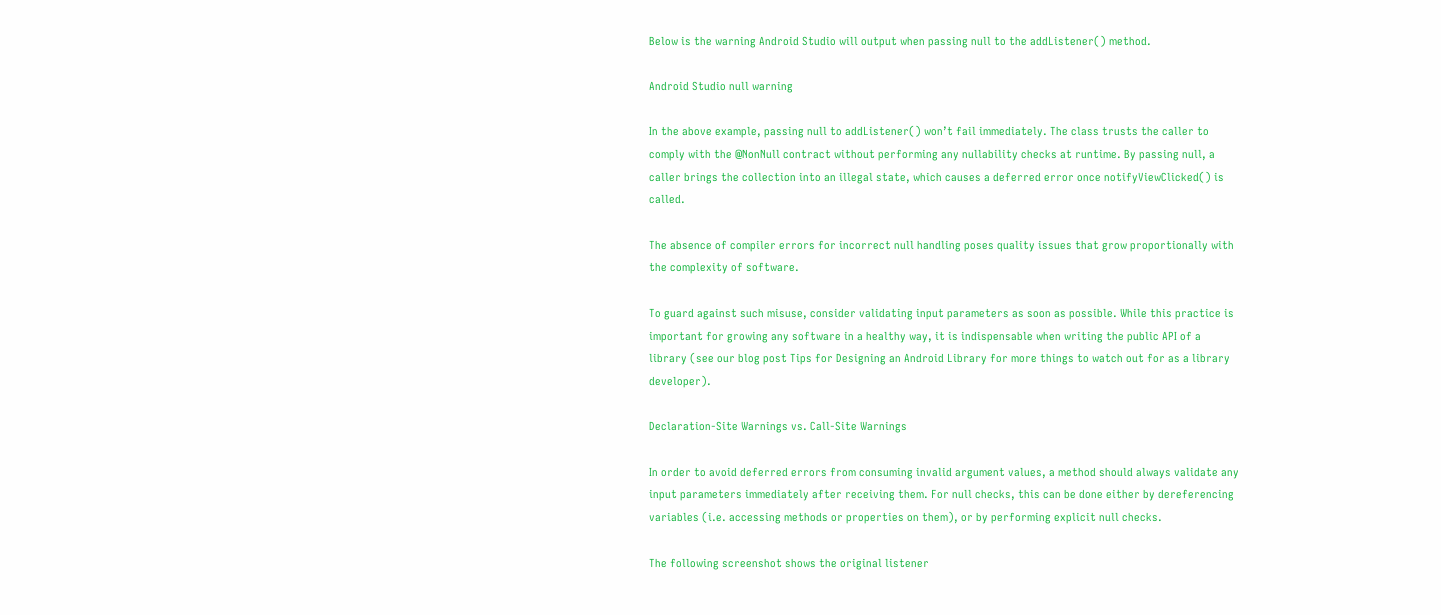Below is the warning Android Studio will output when passing null to the addListener() method.

Android Studio null warning

In the above example, passing null to addListener() won’t fail immediately. The class trusts the caller to comply with the @NonNull contract without performing any nullability checks at runtime. By passing null, a caller brings the collection into an illegal state, which causes a deferred error once notifyViewClicked() is called.

The absence of compiler errors for incorrect null handling poses quality issues that grow proportionally with the complexity of software.

To guard against such misuse, consider validating input parameters as soon as possible. While this practice is important for growing any software in a healthy way, it is indispensable when writing the public API of a library (see our blog post Tips for Designing an Android Library for more things to watch out for as a library developer).

Declaration-Site Warnings vs. Call-Site Warnings

In order to avoid deferred errors from consuming invalid argument values, a method should always validate any input parameters immediately after receiving them. For null checks, this can be done either by dereferencing variables (i.e. accessing methods or properties on them), or by performing explicit null checks.

The following screenshot shows the original listener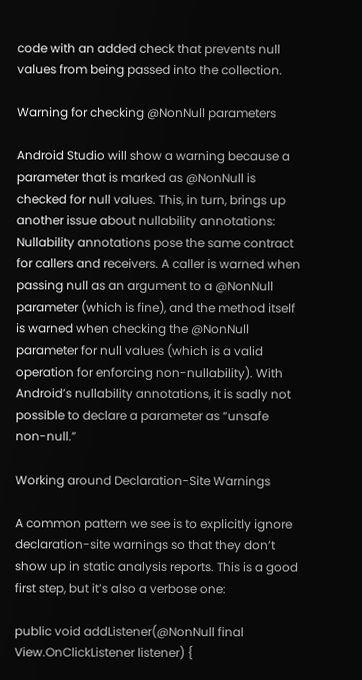code with an added check that prevents null values from being passed into the collection.

Warning for checking @NonNull parameters

Android Studio will show a warning because a parameter that is marked as @NonNull is checked for null values. This, in turn, brings up another issue about nullability annotations: Nullability annotations pose the same contract for callers and receivers. A caller is warned when passing null as an argument to a @NonNull parameter (which is fine), and the method itself is warned when checking the @NonNull parameter for null values (which is a valid operation for enforcing non-nullability). With Android’s nullability annotations, it is sadly not possible to declare a parameter as “unsafe non-null.”

Working around Declaration-Site Warnings

A common pattern we see is to explicitly ignore declaration-site warnings so that they don’t show up in static analysis reports. This is a good first step, but it’s also a verbose one:

public void addListener(@NonNull final View.OnClickListener listener) {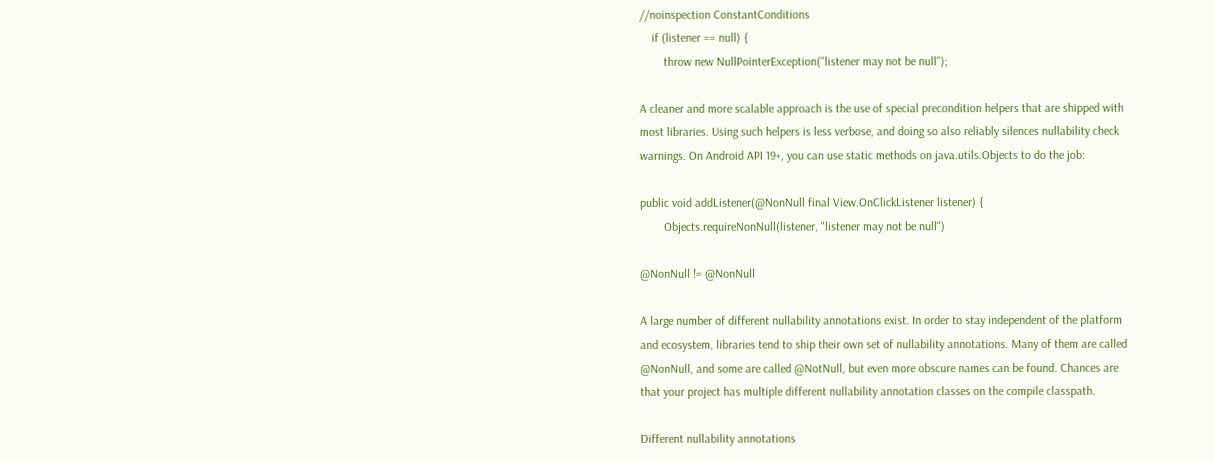//noinspection ConstantConditions
    if (listener == null) {
        throw new NullPointerException("listener may not be null");

A cleaner and more scalable approach is the use of special precondition helpers that are shipped with most libraries. Using such helpers is less verbose, and doing so also reliably silences nullability check warnings. On Android API 19+, you can use static methods on java.utils.Objects to do the job:

public void addListener(@NonNull final View.OnClickListener listener) {
        Objects.requireNonNull(listener, "listener may not be null")

@NonNull != @NonNull

A large number of different nullability annotations exist. In order to stay independent of the platform and ecosystem, libraries tend to ship their own set of nullability annotations. Many of them are called @NonNull, and some are called @NotNull, but even more obscure names can be found. Chances are that your project has multiple different nullability annotation classes on the compile classpath.

Different nullability annotations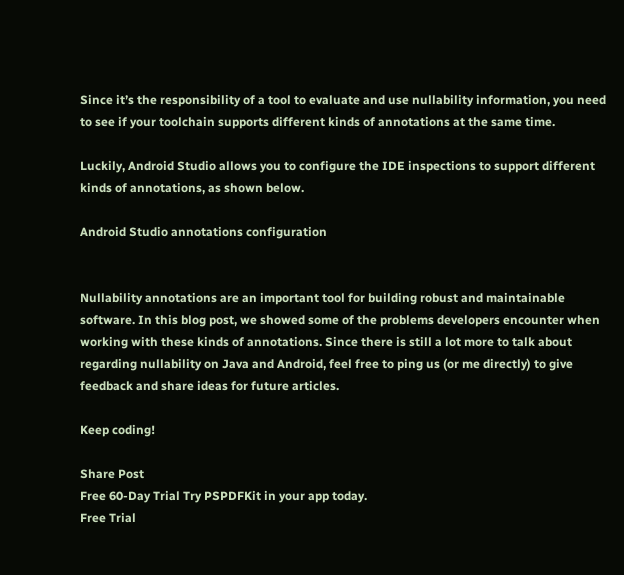Since it’s the responsibility of a tool to evaluate and use nullability information, you need to see if your toolchain supports different kinds of annotations at the same time.

Luckily, Android Studio allows you to configure the IDE inspections to support different kinds of annotations, as shown below.

Android Studio annotations configuration


Nullability annotations are an important tool for building robust and maintainable software. In this blog post, we showed some of the problems developers encounter when working with these kinds of annotations. Since there is still a lot more to talk about regarding nullability on Java and Android, feel free to ping us (or me directly) to give feedback and share ideas for future articles.

Keep coding!

Share Post
Free 60-Day Trial Try PSPDFKit in your app today.
Free Trial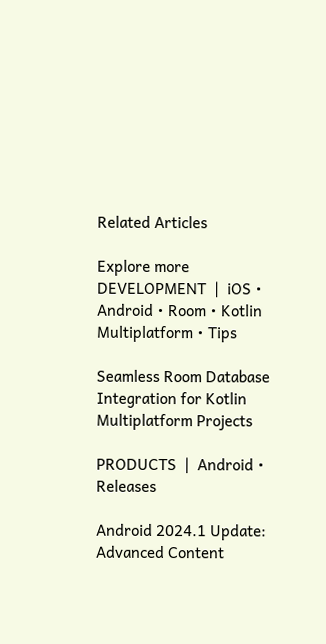Related Articles

Explore more
DEVELOPMENT  |  iOS • Android • Room • Kotlin Multiplatform • Tips

Seamless Room Database Integration for Kotlin Multiplatform Projects

PRODUCTS  |  Android • Releases

Android 2024.1 Update: Advanced Content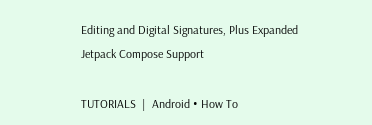Editing and Digital Signatures, Plus Expanded Jetpack Compose Support

TUTORIALS  |  Android • How To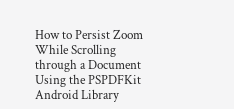How to Persist Zoom While Scrolling through a Document Using the PSPDFKit Android Library